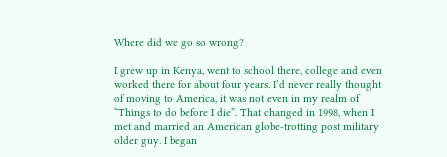Where did we go so wrong?

I grew up in Kenya, went to school there, college and even worked there for about four years. I’d never really thought of moving to America, it was not even in my realm of “Things to do before I die”. That changed in 1998, when I met and married an American globe-trotting post military older guy. I began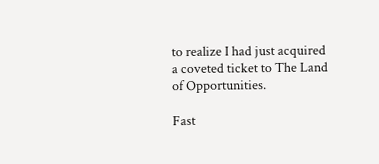to realize I had just acquired a coveted ticket to The Land of Opportunities.

Fast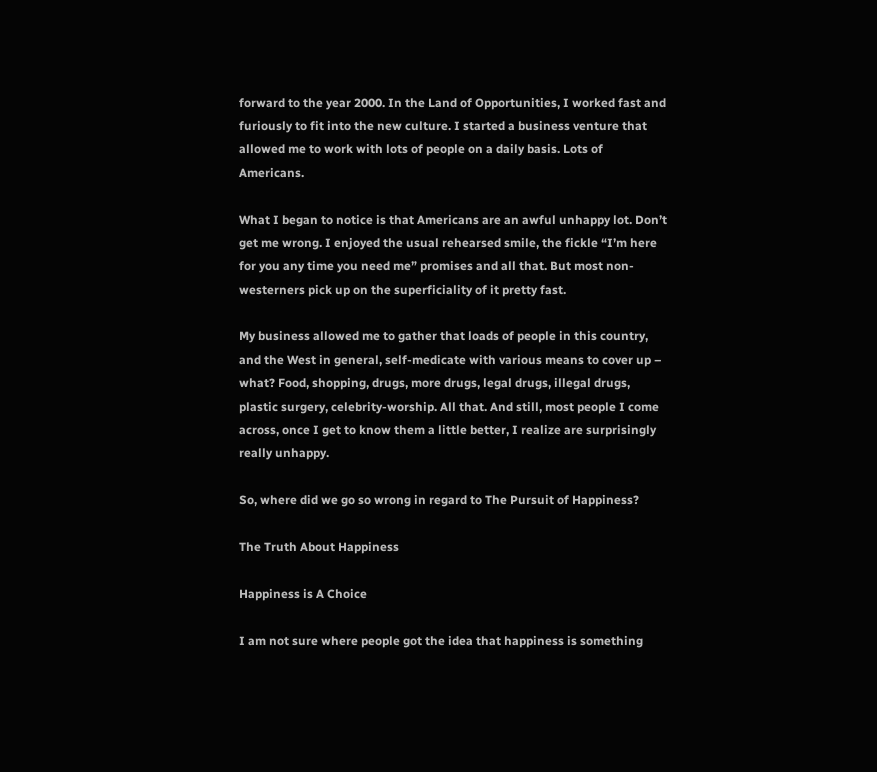forward to the year 2000. In the Land of Opportunities, I worked fast and furiously to fit into the new culture. I started a business venture that allowed me to work with lots of people on a daily basis. Lots of Americans.

What I began to notice is that Americans are an awful unhappy lot. Don’t get me wrong. I enjoyed the usual rehearsed smile, the fickle “I’m here for you any time you need me” promises and all that. But most non-westerners pick up on the superficiality of it pretty fast.

My business allowed me to gather that loads of people in this country, and the West in general, self-medicate with various means to cover up – what? Food, shopping, drugs, more drugs, legal drugs, illegal drugs, plastic surgery, celebrity-worship. All that. And still, most people I come across, once I get to know them a little better, I realize are surprisingly really unhappy.

So, where did we go so wrong in regard to The Pursuit of Happiness?

The Truth About Happiness

Happiness is A Choice

I am not sure where people got the idea that happiness is something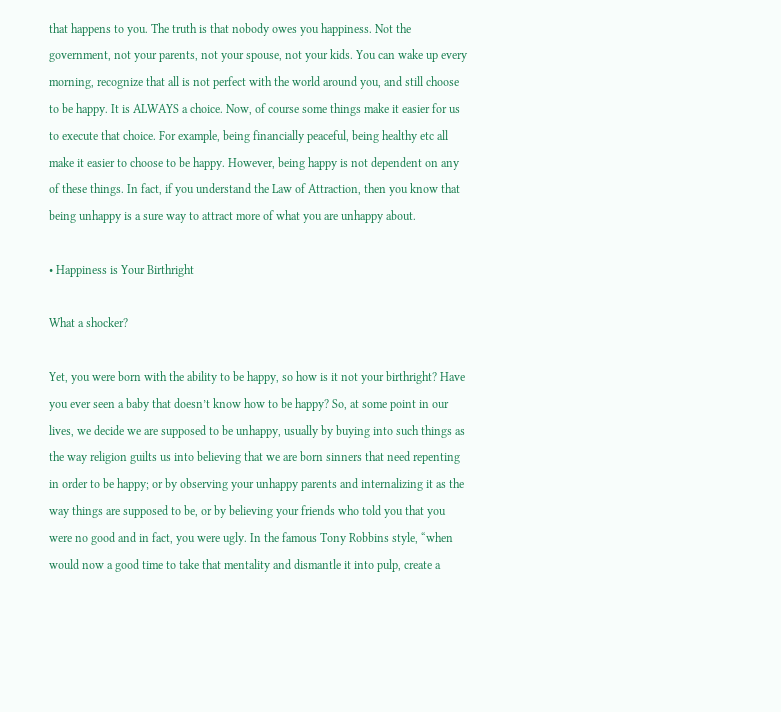that happens to you. The truth is that nobody owes you happiness. Not the government, not your parents, not your spouse, not your kids. You can wake up every morning, recognize that all is not perfect with the world around you, and still choose to be happy. It is ALWAYS a choice. Now, of course some things make it easier for us to execute that choice. For example, being financially peaceful, being healthy etc all make it easier to choose to be happy. However, being happy is not dependent on any of these things. In fact, if you understand the Law of Attraction, then you know that being unhappy is a sure way to attract more of what you are unhappy about.

• Happiness is Your Birthright

What a shocker?

Yet, you were born with the ability to be happy, so how is it not your birthright? Have you ever seen a baby that doesn’t know how to be happy? So, at some point in our lives, we decide we are supposed to be unhappy, usually by buying into such things as the way religion guilts us into believing that we are born sinners that need repenting in order to be happy; or by observing your unhappy parents and internalizing it as the way things are supposed to be, or by believing your friends who told you that you were no good and in fact, you were ugly. In the famous Tony Robbins style, “when would now a good time to take that mentality and dismantle it into pulp, create a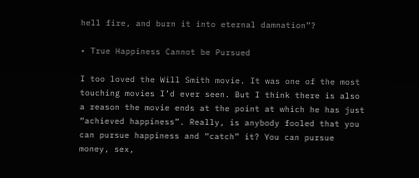hell fire, and burn it into eternal damnation”?

• True Happiness Cannot be Pursued

I too loved the Will Smith movie. It was one of the most touching movies I’d ever seen. But I think there is also a reason the movie ends at the point at which he has just “achieved happiness”. Really, is anybody fooled that you can pursue happiness and “catch” it? You can pursue money, sex,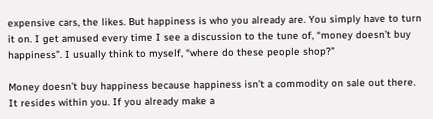expensive cars, the likes. But happiness is who you already are. You simply have to turn it on. I get amused every time I see a discussion to the tune of, “money doesn’t buy happiness”. I usually think to myself, “where do these people shop?”

Money doesn’t buy happiness because happiness isn’t a commodity on sale out there. It resides within you. If you already make a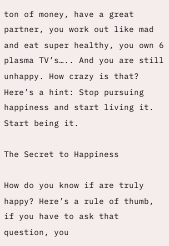ton of money, have a great partner, you work out like mad and eat super healthy, you own 6 plasma TV’s….. And you are still unhappy. How crazy is that? Here’s a hint: Stop pursuing happiness and start living it. Start being it.

The Secret to Happiness

How do you know if are truly happy? Here’s a rule of thumb, if you have to ask that question, you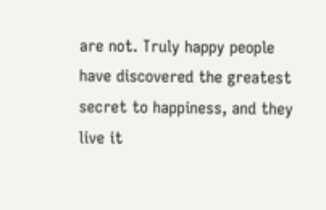are not. Truly happy people have discovered the greatest secret to happiness, and they live it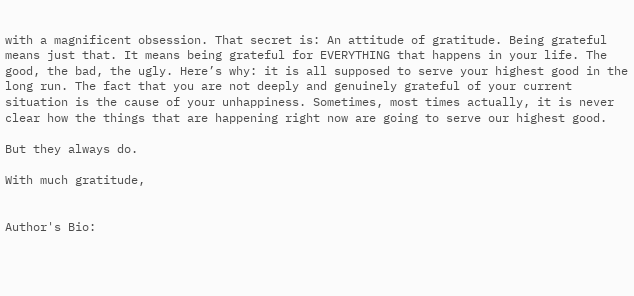with a magnificent obsession. That secret is: An attitude of gratitude. Being grateful means just that. It means being grateful for EVERYTHING that happens in your life. The good, the bad, the ugly. Here’s why: it is all supposed to serve your highest good in the long run. The fact that you are not deeply and genuinely grateful of your current situation is the cause of your unhappiness. Sometimes, most times actually, it is never clear how the things that are happening right now are going to serve our highest good.

But they always do.

With much gratitude,


Author's Bio: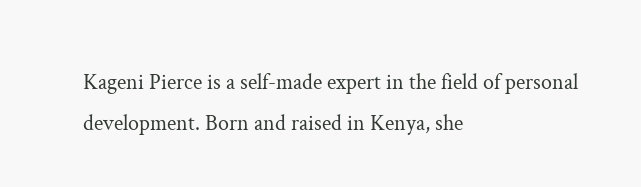Kageni Pierce is a self-made expert in the field of personal development. Born and raised in Kenya, she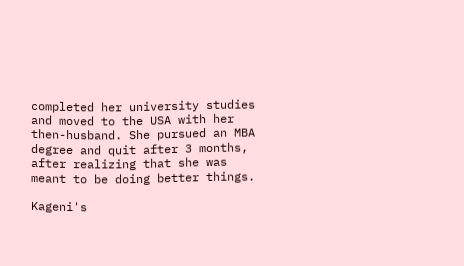completed her university studies and moved to the USA with her then-husband. She pursued an MBA degree and quit after 3 months, after realizing that she was meant to be doing better things.

Kageni's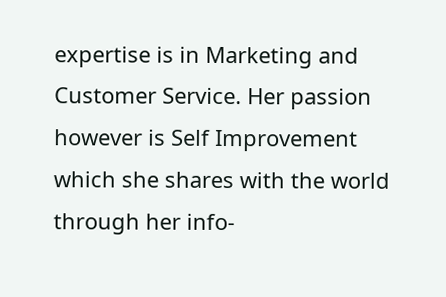expertise is in Marketing and Customer Service. Her passion however is Self Improvement which she shares with the world through her info-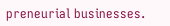preneurial businesses.